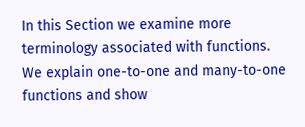In this Section we examine more terminology associated with functions. We explain one-to-one and many-to-one functions and show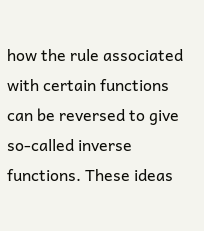how the rule associated with certain functions can be reversed to give so-called inverse functions. These ideas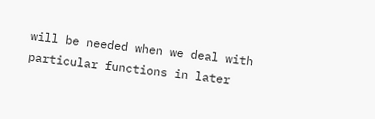will be needed when we deal with particular functions in later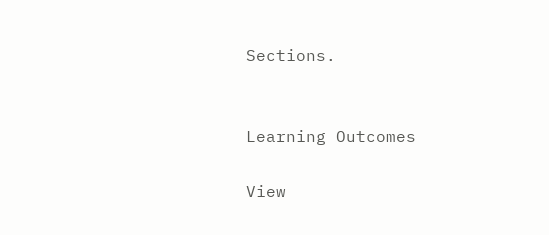Sections.


Learning Outcomes

View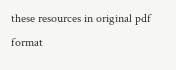these resources in original pdf format